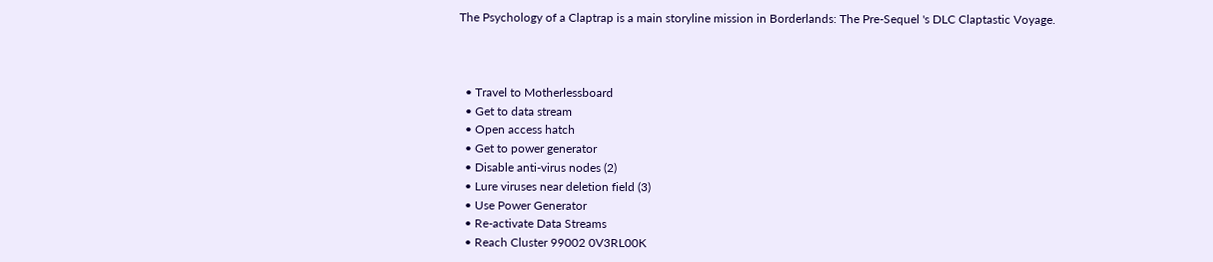The Psychology of a Claptrap is a main storyline mission in Borderlands: The Pre-Sequel 's DLC Claptastic Voyage.



  • Travel to Motherlessboard
  • Get to data stream
  • Open access hatch
  • Get to power generator
  • Disable anti-virus nodes (2)
  • Lure viruses near deletion field (3)
  • Use Power Generator
  • Re-activate Data Streams
  • Reach Cluster 99002 0V3RL00K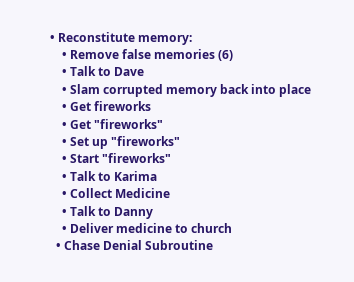• Reconstitute memory:
    • Remove false memories (6)
    • Talk to Dave
    • Slam corrupted memory back into place
    • Get fireworks
    • Get "fireworks"
    • Set up "fireworks"
    • Start "fireworks"
    • Talk to Karima
    • Collect Medicine
    • Talk to Danny
    • Deliver medicine to church
  • Chase Denial Subroutine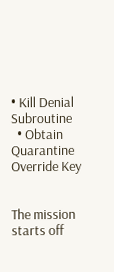• Kill Denial Subroutine
  • Obtain Quarantine Override Key


The mission starts off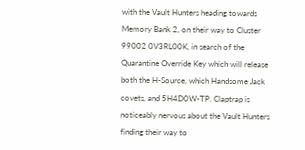with the Vault Hunters heading towards Memory Bank 2, on their way to Cluster 99002 0V3RL00K, in search of the Quarantine Override Key which will release both the H-Source, which Handsome Jack covets, and 5H4D0W-TP. Claptrap is noticeably nervous about the Vault Hunters finding their way to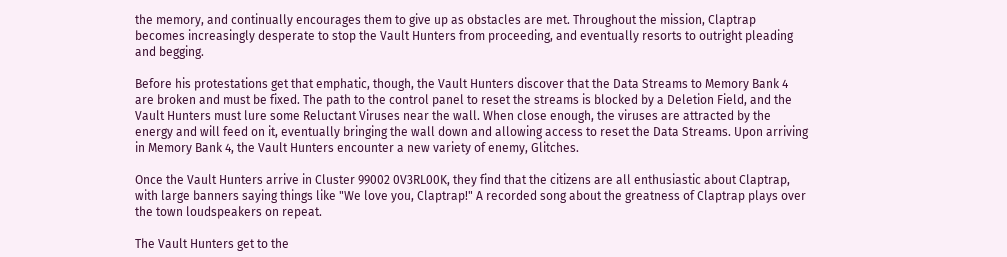the memory, and continually encourages them to give up as obstacles are met. Throughout the mission, Claptrap becomes increasingly desperate to stop the Vault Hunters from proceeding, and eventually resorts to outright pleading and begging.

Before his protestations get that emphatic, though, the Vault Hunters discover that the Data Streams to Memory Bank 4 are broken and must be fixed. The path to the control panel to reset the streams is blocked by a Deletion Field, and the Vault Hunters must lure some Reluctant Viruses near the wall. When close enough, the viruses are attracted by the energy and will feed on it, eventually bringing the wall down and allowing access to reset the Data Streams. Upon arriving in Memory Bank 4, the Vault Hunters encounter a new variety of enemy, Glitches.

Once the Vault Hunters arrive in Cluster 99002 0V3RL00K, they find that the citizens are all enthusiastic about Claptrap, with large banners saying things like "We love you, Claptrap!" A recorded song about the greatness of Claptrap plays over the town loudspeakers on repeat.

The Vault Hunters get to the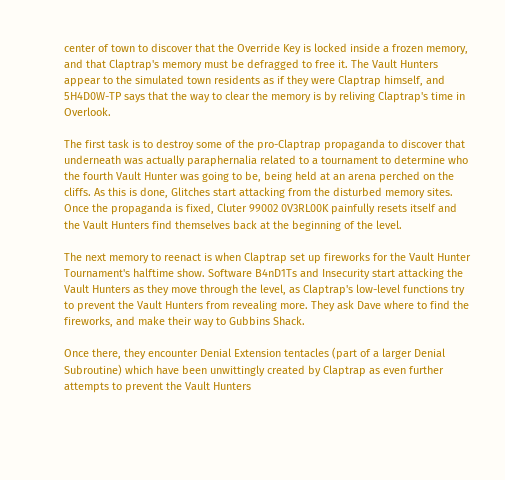center of town to discover that the Override Key is locked inside a frozen memory, and that Claptrap's memory must be defragged to free it. The Vault Hunters appear to the simulated town residents as if they were Claptrap himself, and 5H4D0W-TP says that the way to clear the memory is by reliving Claptrap's time in Overlook.

The first task is to destroy some of the pro-Claptrap propaganda to discover that underneath was actually paraphernalia related to a tournament to determine who the fourth Vault Hunter was going to be, being held at an arena perched on the cliffs. As this is done, Glitches start attacking from the disturbed memory sites. Once the propaganda is fixed, Cluter 99002 0V3RL00K painfully resets itself and the Vault Hunters find themselves back at the beginning of the level.

The next memory to reenact is when Claptrap set up fireworks for the Vault Hunter Tournament's halftime show. Software B4nD1Ts and Insecurity start attacking the Vault Hunters as they move through the level, as Claptrap's low-level functions try to prevent the Vault Hunters from revealing more. They ask Dave where to find the fireworks, and make their way to Gubbins Shack.

Once there, they encounter Denial Extension tentacles (part of a larger Denial Subroutine) which have been unwittingly created by Claptrap as even further attempts to prevent the Vault Hunters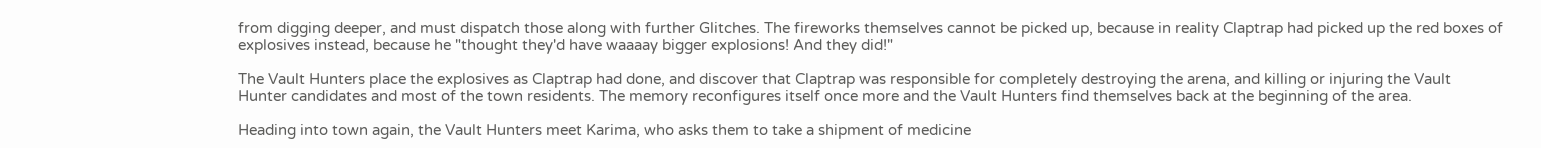from digging deeper, and must dispatch those along with further Glitches. The fireworks themselves cannot be picked up, because in reality Claptrap had picked up the red boxes of explosives instead, because he "thought they'd have waaaay bigger explosions! And they did!"

The Vault Hunters place the explosives as Claptrap had done, and discover that Claptrap was responsible for completely destroying the arena, and killing or injuring the Vault Hunter candidates and most of the town residents. The memory reconfigures itself once more and the Vault Hunters find themselves back at the beginning of the area.

Heading into town again, the Vault Hunters meet Karima, who asks them to take a shipment of medicine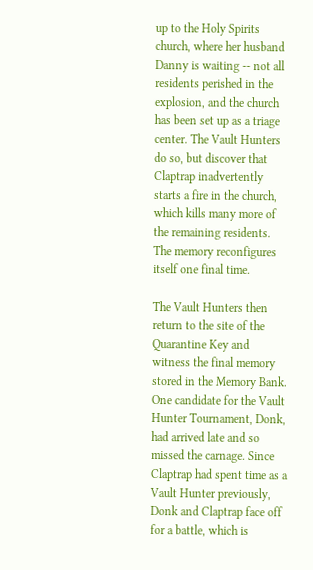up to the Holy Spirits church, where her husband Danny is waiting -- not all residents perished in the explosion, and the church has been set up as a triage center. The Vault Hunters do so, but discover that Claptrap inadvertently starts a fire in the church, which kills many more of the remaining residents. The memory reconfigures itself one final time.

The Vault Hunters then return to the site of the Quarantine Key and witness the final memory stored in the Memory Bank. One candidate for the Vault Hunter Tournament, Donk, had arrived late and so missed the carnage. Since Claptrap had spent time as a Vault Hunter previously, Donk and Claptrap face off for a battle, which is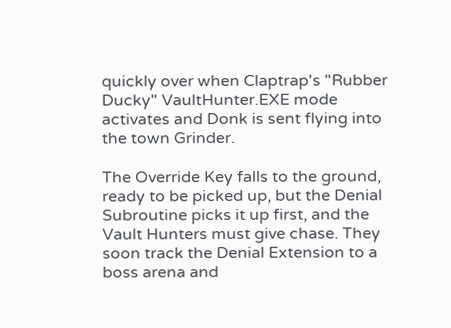quickly over when Claptrap's "Rubber Ducky" VaultHunter.EXE mode activates and Donk is sent flying into the town Grinder.

The Override Key falls to the ground, ready to be picked up, but the Denial Subroutine picks it up first, and the Vault Hunters must give chase. They soon track the Denial Extension to a boss arena and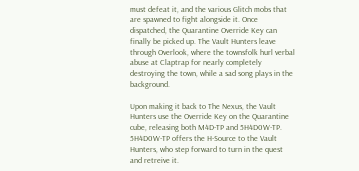must defeat it, and the various Glitch mobs that are spawned to fight alongside it. Once dispatched, the Quarantine Override Key can finally be picked up. The Vault Hunters leave through Overlook, where the townsfolk hurl verbal abuse at Claptrap for nearly completely destroying the town, while a sad song plays in the background.

Upon making it back to The Nexus, the Vault Hunters use the Override Key on the Quarantine cube, releasing both M4D-TP and 5H4D0W-TP. 5H4D0W-TP offers the H-Source to the Vault Hunters, who step forward to turn in the quest and retreive it.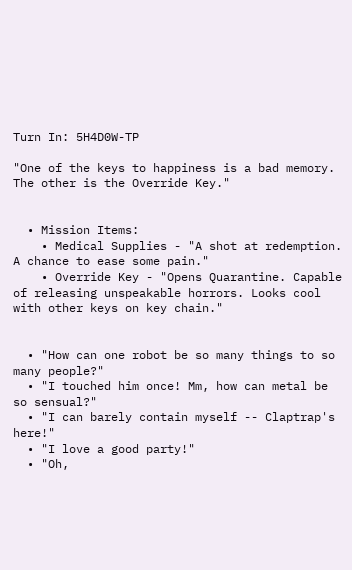Turn In: 5H4D0W-TP

"One of the keys to happiness is a bad memory. The other is the Override Key."


  • Mission Items:
    • Medical Supplies - "A shot at redemption. A chance to ease some pain."
    • Override Key - "Opens Quarantine. Capable of releasing unspeakable horrors. Looks cool with other keys on key chain."


  • "How can one robot be so many things to so many people?"
  • "I touched him once! Mm, how can metal be so sensual?"
  • "I can barely contain myself -- Claptrap's here!"
  • "I love a good party!"
  • "Oh,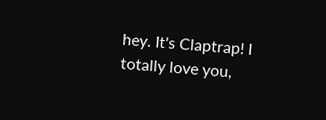hey. It's Claptrap! I totally love you,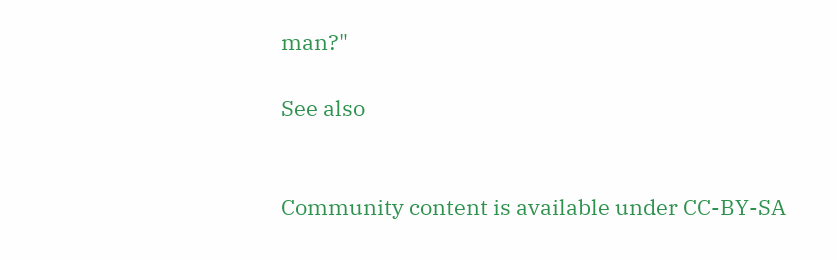man?"

See also


Community content is available under CC-BY-SA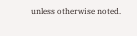unless otherwise noted.